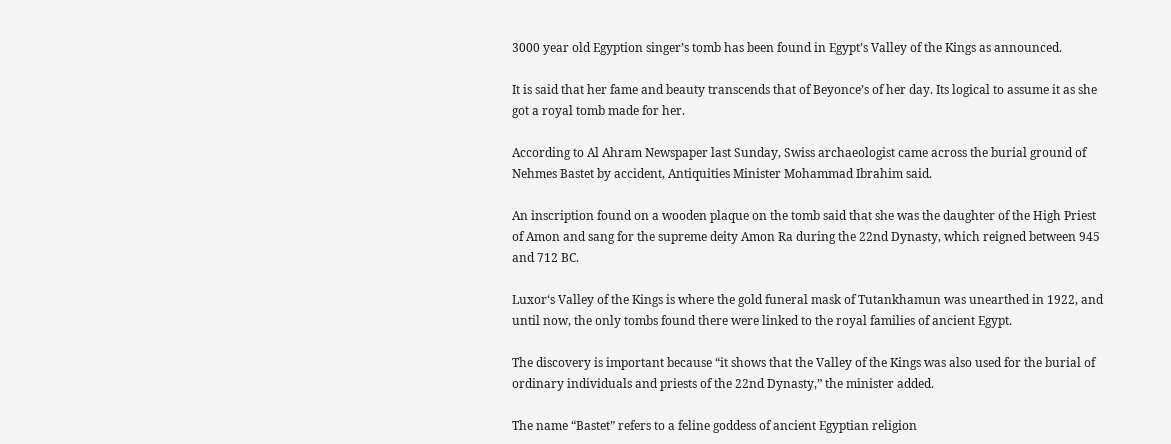3000 year old Egyption singer’s tomb has been found in Egypt’s Valley of the Kings as announced.

It is said that her fame and beauty transcends that of Beyonce’s of her day. Its logical to assume it as she got a royal tomb made for her.

According to Al Ahram Newspaper last Sunday, Swiss archaeologist came across the burial ground of Nehmes Bastet by accident, Antiquities Minister Mohammad Ibrahim said.

An inscription found on a wooden plaque on the tomb said that she was the daughter of the High Priest of Amon and sang for the supreme deity Amon Ra during the 22nd Dynasty, which reigned between 945 and 712 BC.

Luxor‘s Valley of the Kings is where the gold funeral mask of Tutankhamun was unearthed in 1922, and until now, the only tombs found there were linked to the royal families of ancient Egypt.

The discovery is important because “it shows that the Valley of the Kings was also used for the burial of ordinary individuals and priests of the 22nd Dynasty,” the minister added.

The name “Bastet” refers to a feline goddess of ancient Egyptian religion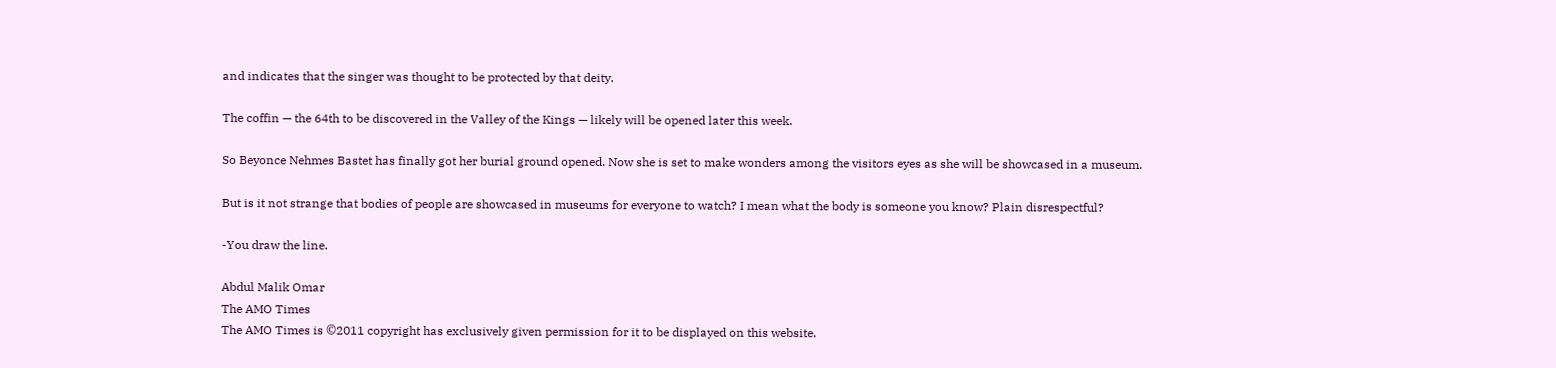and indicates that the singer was thought to be protected by that deity.

The coffin — the 64th to be discovered in the Valley of the Kings — likely will be opened later this week.

So Beyonce Nehmes Bastet has finally got her burial ground opened. Now she is set to make wonders among the visitors eyes as she will be showcased in a museum.

But is it not strange that bodies of people are showcased in museums for everyone to watch? I mean what the body is someone you know? Plain disrespectful?

-You draw the line.

Abdul Malik Omar
The AMO Times
The AMO Times is ©2011 copyright has exclusively given permission for it to be displayed on this website.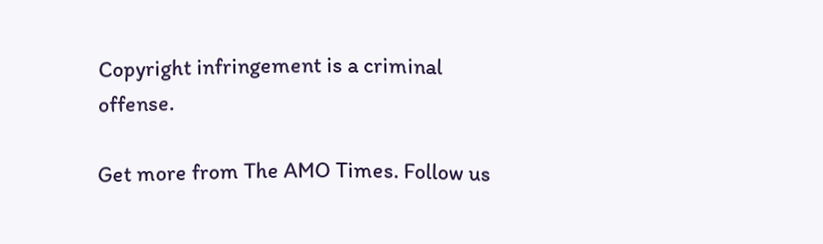Copyright infringement is a criminal offense.

Get more from The AMO Times. Follow us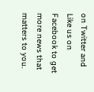on Twitter and Like us on Facebook to get more news that matters to you.